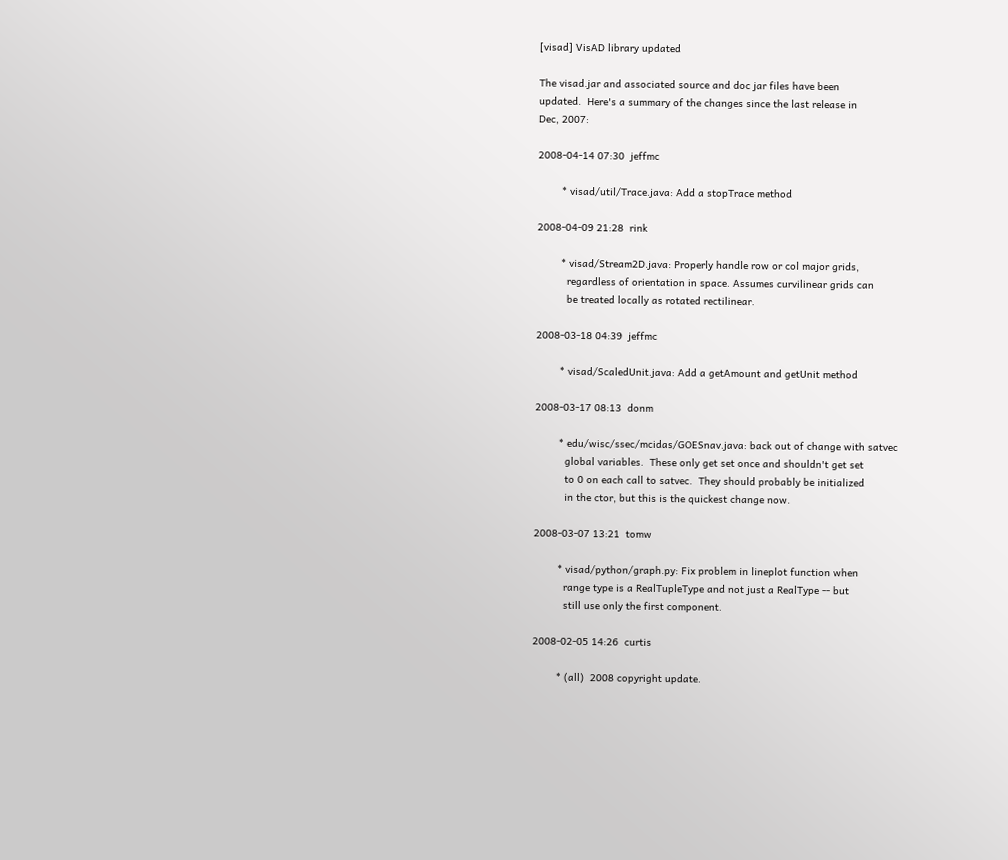[visad] VisAD library updated

The visad.jar and associated source and doc jar files have been
updated.  Here's a summary of the changes since the last release in
Dec, 2007:

2008-04-14 07:30  jeffmc

        * visad/util/Trace.java: Add a stopTrace method

2008-04-09 21:28  rink

        * visad/Stream2D.java: Properly handle row or col major grids,
          regardless of orientation in space. Assumes curvilinear grids can
          be treated locally as rotated rectilinear.

2008-03-18 04:39  jeffmc

        * visad/ScaledUnit.java: Add a getAmount and getUnit method

2008-03-17 08:13  donm

        * edu/wisc/ssec/mcidas/GOESnav.java: back out of change with satvec
          global variables.  These only get set once and shouldn't get set
          to 0 on each call to satvec.  They should probably be initialized
          in the ctor, but this is the quickest change now.

2008-03-07 13:21  tomw

        * visad/python/graph.py: Fix problem in lineplot function when
          range type is a RealTupleType and not just a RealType -- but
          still use only the first component.

2008-02-05 14:26  curtis

        * (all)  2008 copyright update.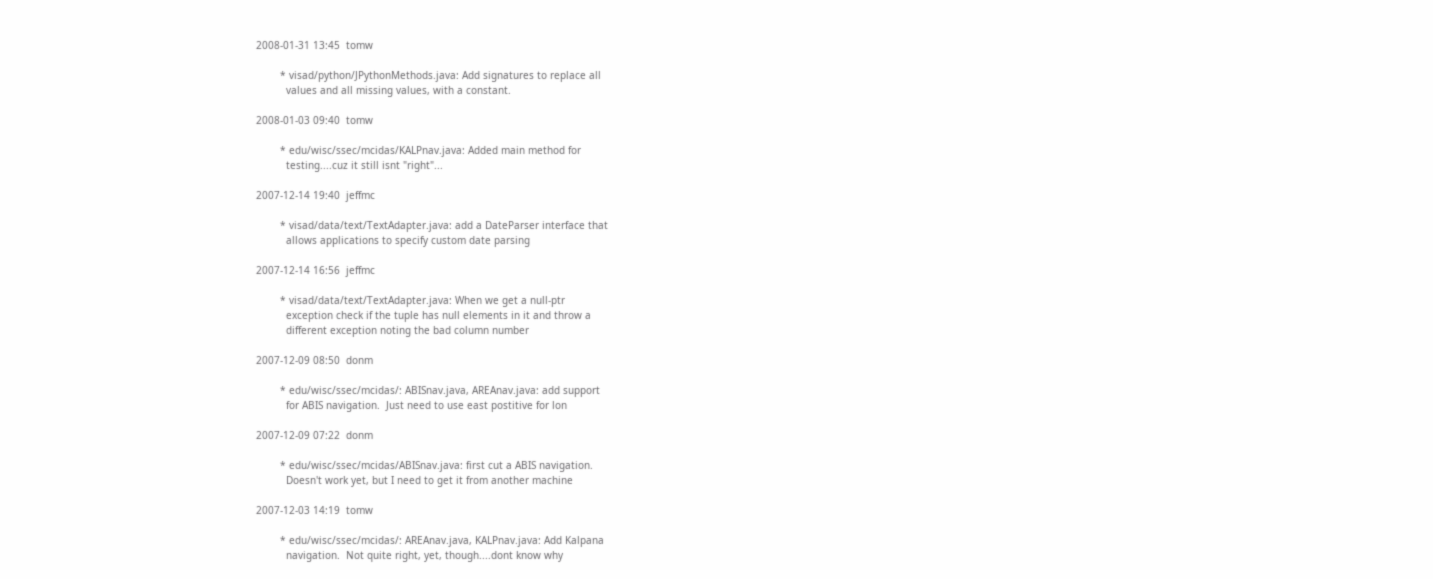2008-01-31 13:45  tomw

        * visad/python/JPythonMethods.java: Add signatures to replace all
          values and all missing values, with a constant.

2008-01-03 09:40  tomw

        * edu/wisc/ssec/mcidas/KALPnav.java: Added main method for
          testing....cuz it still isnt "right"...

2007-12-14 19:40  jeffmc

        * visad/data/text/TextAdapter.java: add a DateParser interface that
          allows applications to specify custom date parsing

2007-12-14 16:56  jeffmc

        * visad/data/text/TextAdapter.java: When we get a null-ptr
          exception check if the tuple has null elements in it and throw a
          different exception noting the bad column number

2007-12-09 08:50  donm

        * edu/wisc/ssec/mcidas/: ABISnav.java, AREAnav.java: add support
          for ABIS navigation.  Just need to use east postitive for lon

2007-12-09 07:22  donm

        * edu/wisc/ssec/mcidas/ABISnav.java: first cut a ABIS navigation.
          Doesn't work yet, but I need to get it from another machine

2007-12-03 14:19  tomw

        * edu/wisc/ssec/mcidas/: AREAnav.java, KALPnav.java: Add Kalpana
          navigation.  Not quite right, yet, though....dont know why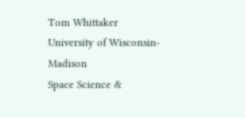Tom Whittaker
University of Wisconsin-Madison
Space Science &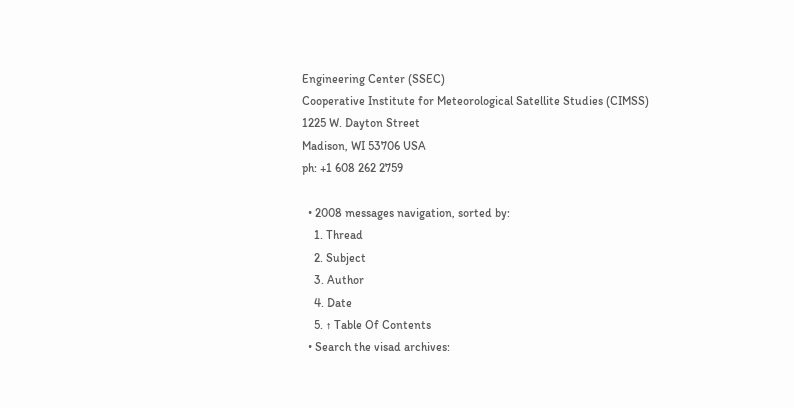Engineering Center (SSEC)
Cooperative Institute for Meteorological Satellite Studies (CIMSS)
1225 W. Dayton Street
Madison, WI 53706 USA
ph: +1 608 262 2759

  • 2008 messages navigation, sorted by:
    1. Thread
    2. Subject
    3. Author
    4. Date
    5. ↑ Table Of Contents
  • Search the visad archives: